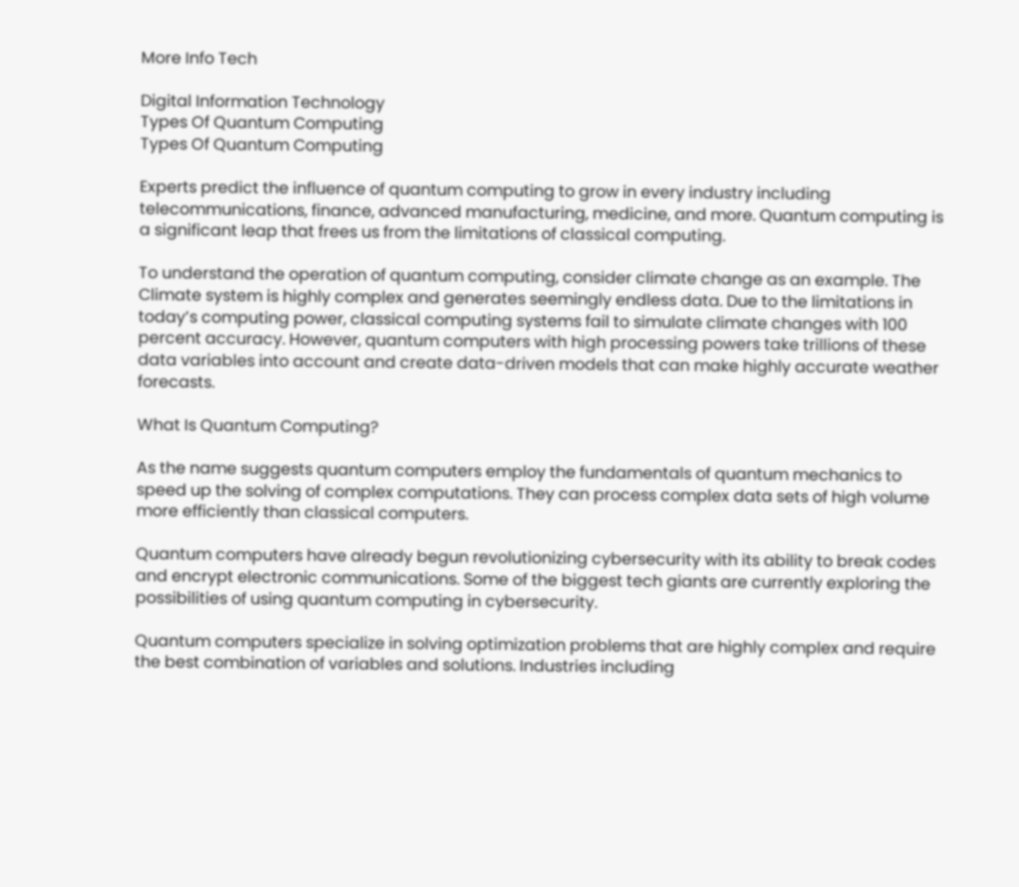More Info Tech

Digital Information Technology
Types Of Quantum Computing
Types Of Quantum Computing

Experts predict the influence of quantum computing to grow in every industry including telecommunications, finance, advanced manufacturing, medicine, and more. Quantum computing is a significant leap that frees us from the limitations of classical computing.

To understand the operation of quantum computing, consider climate change as an example. The Climate system is highly complex and generates seemingly endless data. Due to the limitations in today’s computing power, classical computing systems fail to simulate climate changes with 100 percent accuracy. However, quantum computers with high processing powers take trillions of these data variables into account and create data-driven models that can make highly accurate weather forecasts.

What Is Quantum Computing?

As the name suggests quantum computers employ the fundamentals of quantum mechanics to speed up the solving of complex computations. They can process complex data sets of high volume more efficiently than classical computers.

Quantum computers have already begun revolutionizing cybersecurity with its ability to break codes and encrypt electronic communications. Some of the biggest tech giants are currently exploring the possibilities of using quantum computing in cybersecurity.

Quantum computers specialize in solving optimization problems that are highly complex and require the best combination of variables and solutions. Industries including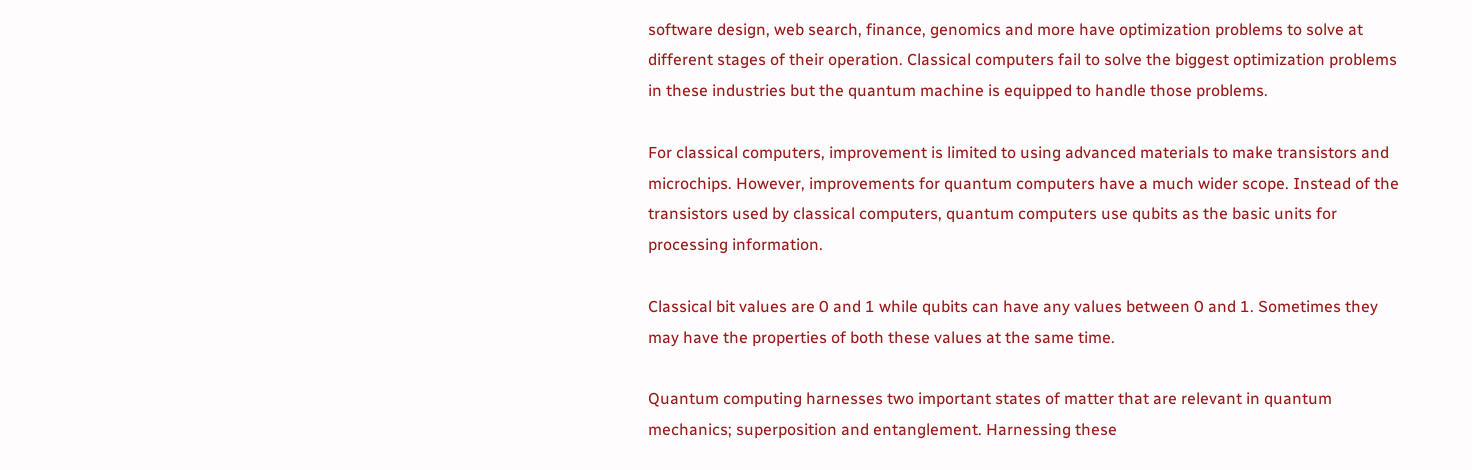software design, web search, finance, genomics and more have optimization problems to solve at different stages of their operation. Classical computers fail to solve the biggest optimization problems in these industries but the quantum machine is equipped to handle those problems.

For classical computers, improvement is limited to using advanced materials to make transistors and microchips. However, improvements for quantum computers have a much wider scope. Instead of the transistors used by classical computers, quantum computers use qubits as the basic units for processing information.

Classical bit values are 0 and 1 while qubits can have any values between 0 and 1. Sometimes they may have the properties of both these values at the same time.

Quantum computing harnesses two important states of matter that are relevant in quantum mechanics; superposition and entanglement. Harnessing these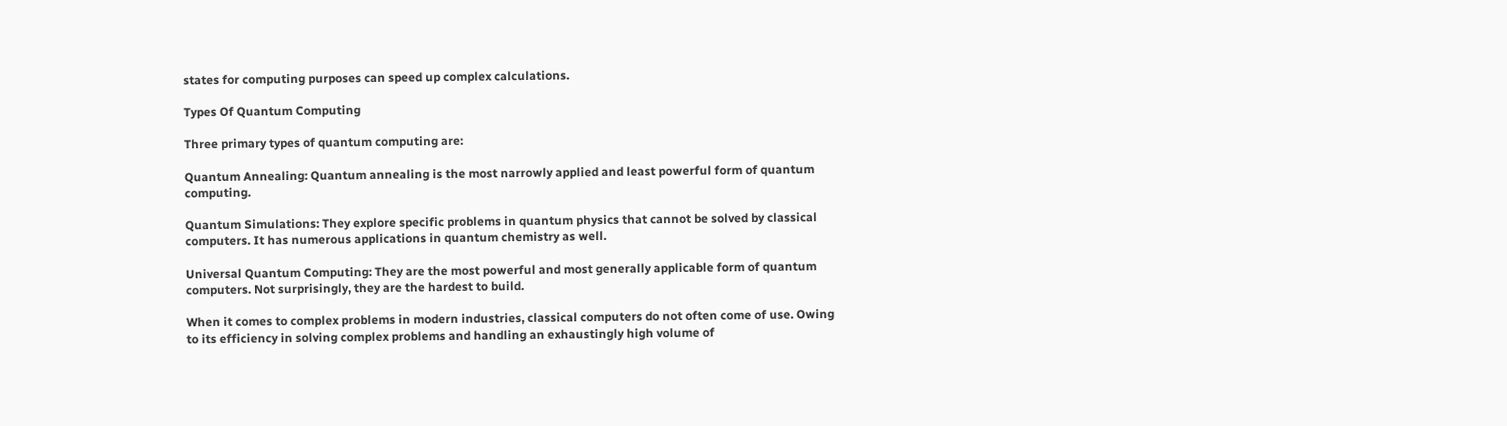states for computing purposes can speed up complex calculations.

Types Of Quantum Computing

Three primary types of quantum computing are:

Quantum Annealing: Quantum annealing is the most narrowly applied and least powerful form of quantum computing.

Quantum Simulations: They explore specific problems in quantum physics that cannot be solved by classical computers. It has numerous applications in quantum chemistry as well.

Universal Quantum Computing: They are the most powerful and most generally applicable form of quantum computers. Not surprisingly, they are the hardest to build.

When it comes to complex problems in modern industries, classical computers do not often come of use. Owing to its efficiency in solving complex problems and handling an exhaustingly high volume of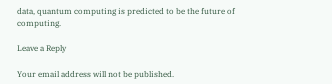data, quantum computing is predicted to be the future of computing.

Leave a Reply

Your email address will not be published.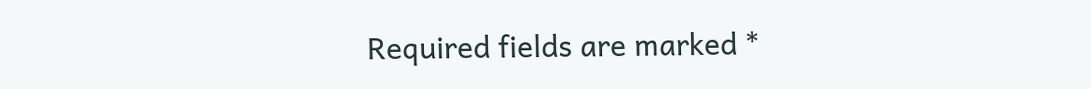Required fields are marked *